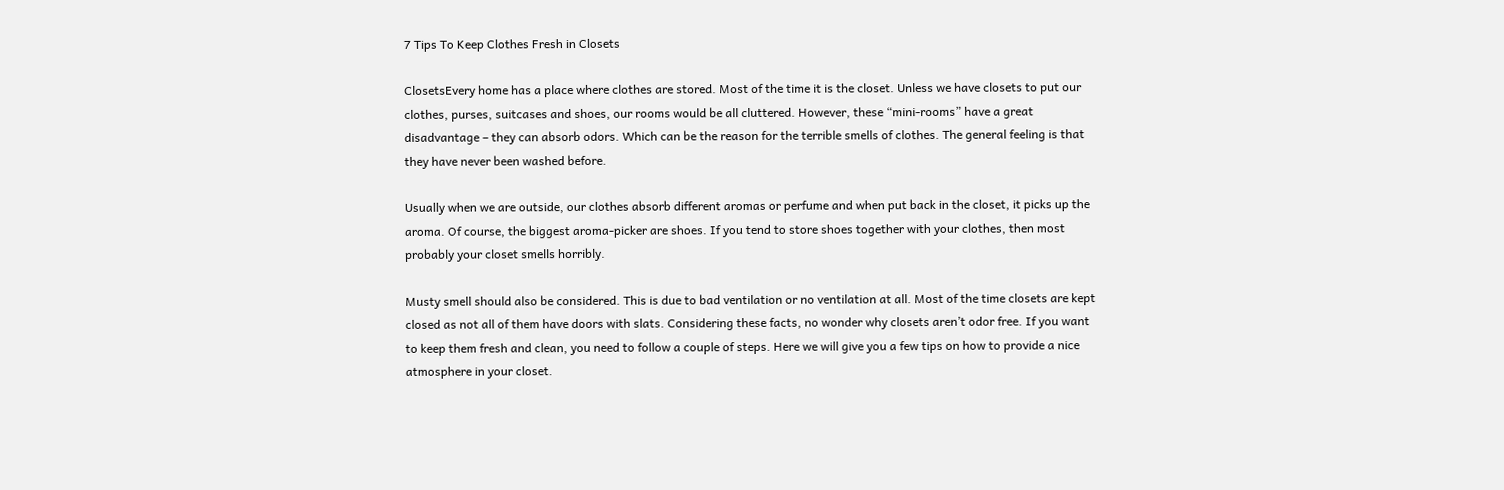7 Tips To Keep Clothes Fresh in Closets

ClosetsEvery home has a place where clothes are stored. Most of the time it is the closet. Unless we have closets to put our clothes, purses, suitcases and shoes, our rooms would be all cluttered. However, these “mini-rooms” have a great disadvantage – they can absorb odors. Which can be the reason for the terrible smells of clothes. The general feeling is that they have never been washed before.

Usually when we are outside, our clothes absorb different aromas or perfume and when put back in the closet, it picks up the aroma. Of course, the biggest aroma-picker are shoes. If you tend to store shoes together with your clothes, then most probably your closet smells horribly.

Musty smell should also be considered. This is due to bad ventilation or no ventilation at all. Most of the time closets are kept closed as not all of them have doors with slats. Considering these facts, no wonder why closets aren’t odor free. If you want to keep them fresh and clean, you need to follow a couple of steps. Here we will give you a few tips on how to provide a nice atmosphere in your closet.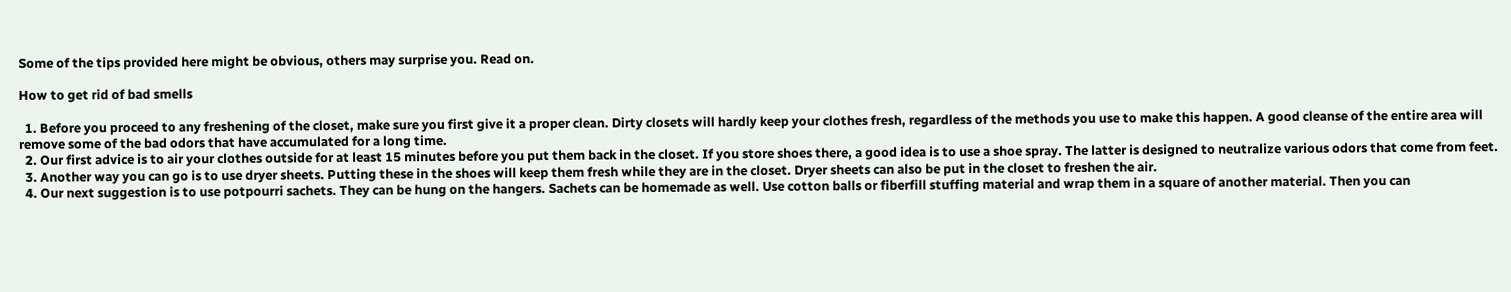Some of the tips provided here might be obvious, others may surprise you. Read on.

How to get rid of bad smells

  1. Before you proceed to any freshening of the closet, make sure you first give it a proper clean. Dirty closets will hardly keep your clothes fresh, regardless of the methods you use to make this happen. A good cleanse of the entire area will remove some of the bad odors that have accumulated for a long time.
  2. Our first advice is to air your clothes outside for at least 15 minutes before you put them back in the closet. If you store shoes there, a good idea is to use a shoe spray. The latter is designed to neutralize various odors that come from feet.
  3. Another way you can go is to use dryer sheets. Putting these in the shoes will keep them fresh while they are in the closet. Dryer sheets can also be put in the closet to freshen the air.
  4. Our next suggestion is to use potpourri sachets. They can be hung on the hangers. Sachets can be homemade as well. Use cotton balls or fiberfill stuffing material and wrap them in a square of another material. Then you can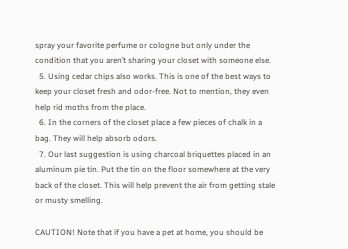spray your favorite perfume or cologne but only under the condition that you aren’t sharing your closet with someone else.
  5. Using cedar chips also works. This is one of the best ways to keep your closet fresh and odor-free. Not to mention, they even help rid moths from the place.
  6. In the corners of the closet place a few pieces of chalk in a bag. They will help absorb odors.
  7. Our last suggestion is using charcoal briquettes placed in an aluminum pie tin. Put the tin on the floor somewhere at the very back of the closet. This will help prevent the air from getting stale or musty smelling.

CAUTION! Note that if you have a pet at home, you should be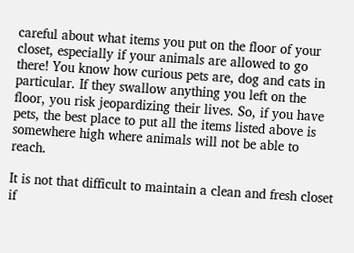careful about what items you put on the floor of your closet, especially if your animals are allowed to go there! You know how curious pets are, dog and cats in particular. If they swallow anything you left on the floor, you risk jeopardizing their lives. So, if you have pets, the best place to put all the items listed above is somewhere high where animals will not be able to reach.

It is not that difficult to maintain a clean and fresh closet if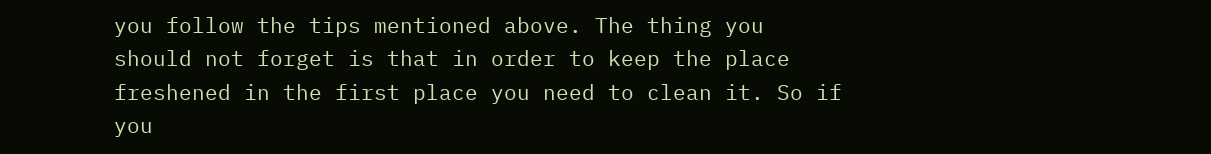you follow the tips mentioned above. The thing you should not forget is that in order to keep the place freshened in the first place you need to clean it. So if you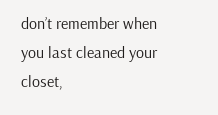don’t remember when you last cleaned your closet,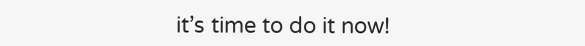it’s time to do it now!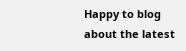Happy to blog about the latest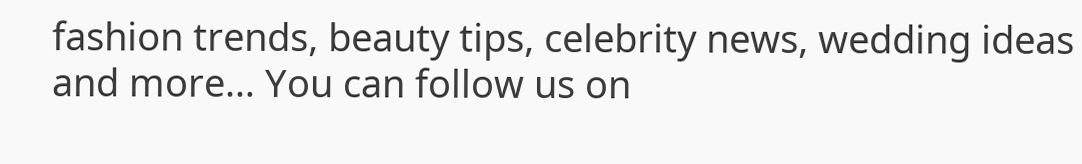fashion trends, beauty tips, celebrity news, wedding ideas and more… You can follow us on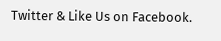Twitter & Like Us on Facebook.